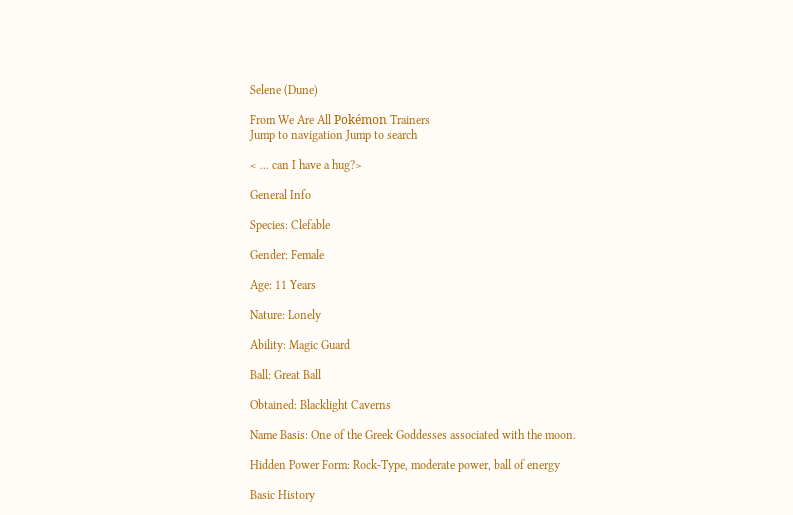Selene (Dune)

From We Are All Pokémon Trainers
Jump to navigation Jump to search

< ... can I have a hug?>

General Info

Species: Clefable

Gender: Female

Age: 11 Years

Nature: Lonely

Ability: Magic Guard

Ball: Great Ball

Obtained: Blacklight Caverns

Name Basis: One of the Greek Goddesses associated with the moon.

Hidden Power Form: Rock-Type, moderate power, ball of energy

Basic History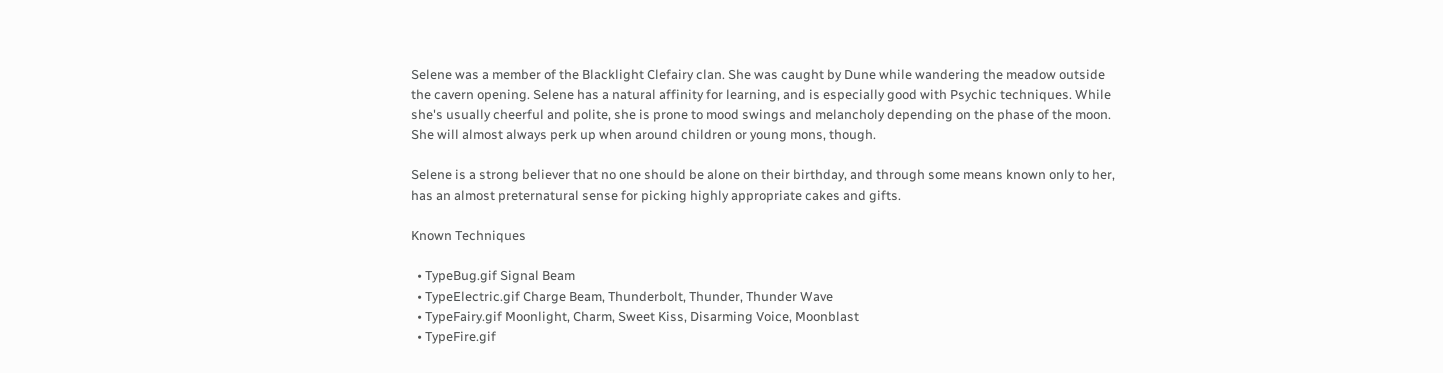Selene was a member of the Blacklight Clefairy clan. She was caught by Dune while wandering the meadow outside the cavern opening. Selene has a natural affinity for learning, and is especially good with Psychic techniques. While she's usually cheerful and polite, she is prone to mood swings and melancholy depending on the phase of the moon. She will almost always perk up when around children or young mons, though.

Selene is a strong believer that no one should be alone on their birthday, and through some means known only to her, has an almost preternatural sense for picking highly appropriate cakes and gifts.

Known Techniques

  • TypeBug.gif Signal Beam
  • TypeElectric.gif Charge Beam, Thunderbolt, Thunder, Thunder Wave
  • TypeFairy.gif Moonlight, Charm, Sweet Kiss, Disarming Voice, Moonblast
  • TypeFire.gif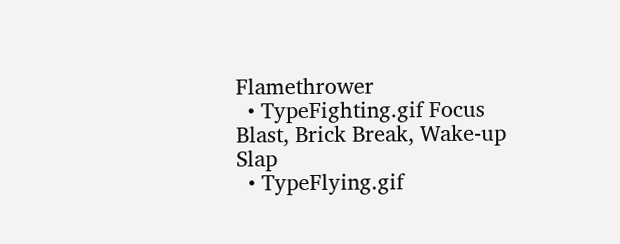Flamethrower
  • TypeFighting.gif Focus Blast, Brick Break, Wake-up Slap
  • TypeFlying.gif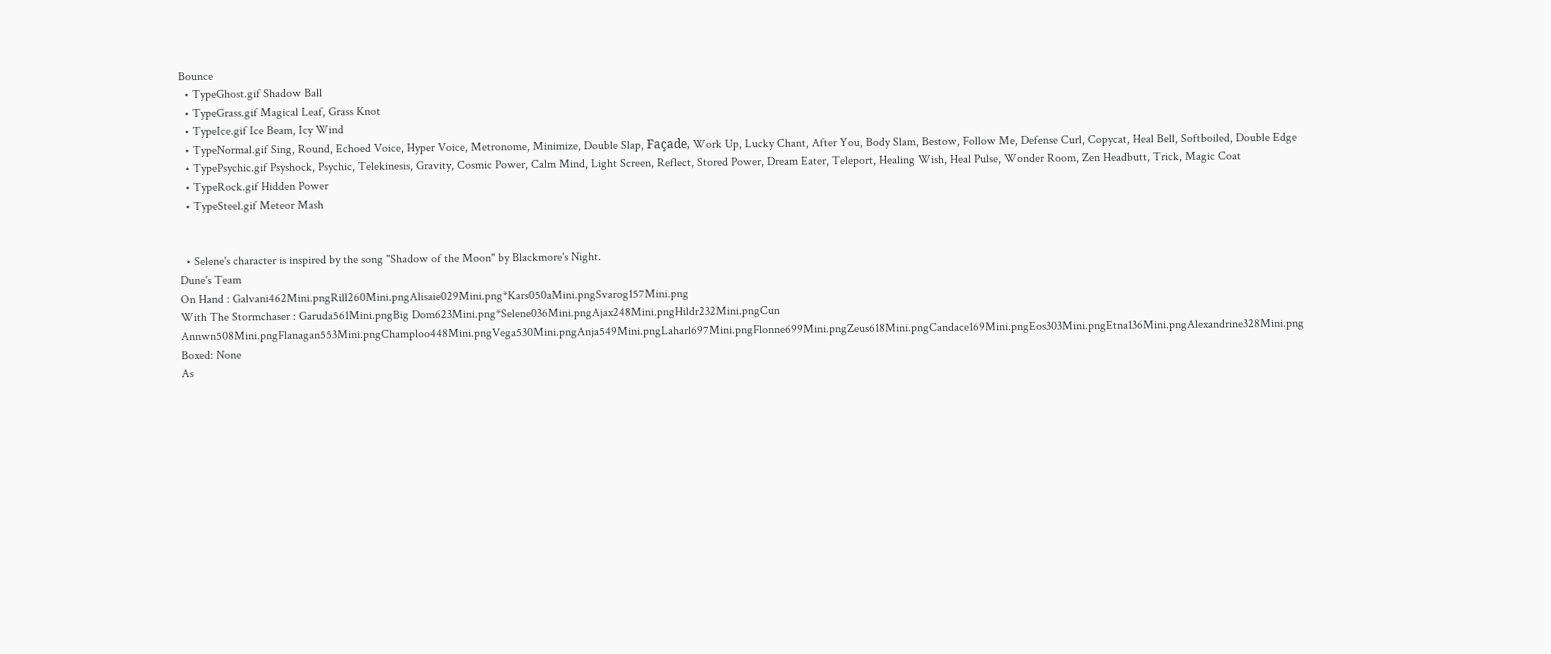Bounce
  • TypeGhost.gif Shadow Ball
  • TypeGrass.gif Magical Leaf, Grass Knot
  • TypeIce.gif Ice Beam, Icy Wind
  • TypeNormal.gif Sing, Round, Echoed Voice, Hyper Voice, Metronome, Minimize, Double Slap, Façade, Work Up, Lucky Chant, After You, Body Slam, Bestow, Follow Me, Defense Curl, Copycat, Heal Bell, Softboiled, Double Edge
  • TypePsychic.gif Psyshock, Psychic, Telekinesis, Gravity, Cosmic Power, Calm Mind, Light Screen, Reflect, Stored Power, Dream Eater, Teleport, Healing Wish, Heal Pulse, Wonder Room, Zen Headbutt, Trick, Magic Coat
  • TypeRock.gif Hidden Power
  • TypeSteel.gif Meteor Mash


  • Selene's character is inspired by the song "Shadow of the Moon" by Blackmore's Night.
Dune's Team
On Hand : Galvani462Mini.pngRill260Mini.pngAlisaie029Mini.png*Kars050aMini.pngSvarog157Mini.png
With The Stormchaser : Garuda561Mini.pngBig Dom623Mini.png*Selene036Mini.pngAjax248Mini.pngHildr232Mini.pngCun Annwn508Mini.pngFlanagan553Mini.pngChamploo448Mini.pngVega530Mini.pngAnja549Mini.pngLaharl697Mini.pngFlonne699Mini.pngZeus618Mini.pngCandace169Mini.pngEos303Mini.pngEtna136Mini.pngAlexandrine328Mini.png
Boxed: None
As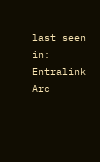last seen in: Entralink Arc